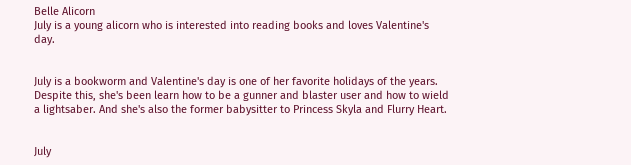Belle Alicorn
July is a young alicorn who is interested into reading books and loves Valentine's day.


July is a bookworm and Valentine's day is one of her favorite holidays of the years. Despite this, she's been learn how to be a gunner and blaster user and how to wield a lightsaber. And she's also the former babysitter to Princess Skyla and Flurry Heart.


July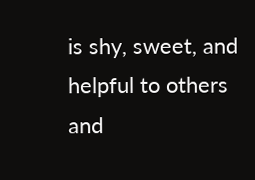is shy, sweet, and helpful to others and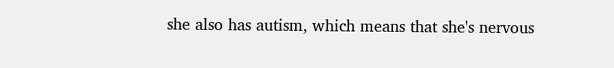she also has autism, which means that she's nervous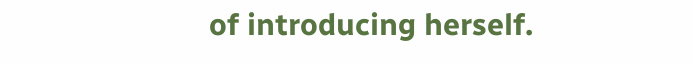of introducing herself.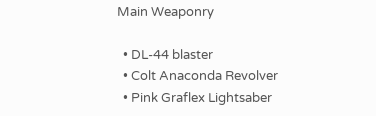Main Weaponry

  • DL-44 blaster
  • Colt Anaconda Revolver
  • Pink Graflex Lightsaber